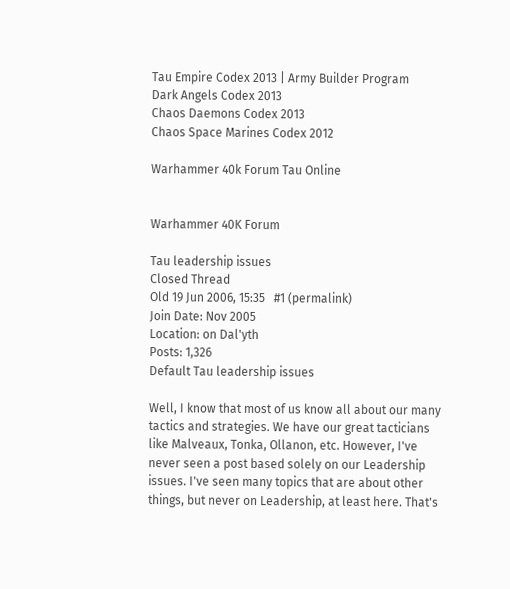Tau Empire Codex 2013 | Army Builder Program
Dark Angels Codex 2013
Chaos Daemons Codex 2013
Chaos Space Marines Codex 2012

Warhammer 40k Forum Tau Online


Warhammer 40K Forum

Tau leadership issues
Closed Thread
Old 19 Jun 2006, 15:35   #1 (permalink)
Join Date: Nov 2005
Location: on Dal'yth
Posts: 1,326
Default Tau leadership issues

Well, I know that most of us know all about our many tactics and strategies. We have our great tacticians like Malveaux, Tonka, Ollanon, etc. However, I've never seen a post based solely on our Leadership issues. I've seen many topics that are about other things, but never on Leadership, at least here. That's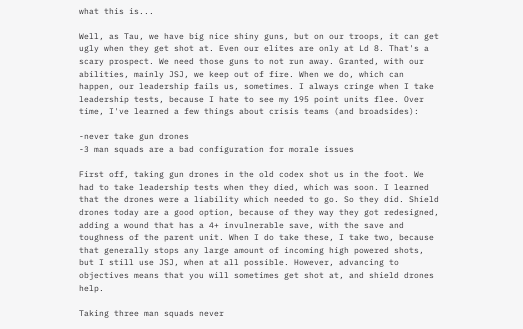what this is...

Well, as Tau, we have big nice shiny guns, but on our troops, it can get ugly when they get shot at. Even our elites are only at Ld 8. That's a scary prospect. We need those guns to not run away. Granted, with our abilities, mainly JSJ, we keep out of fire. When we do, which can happen, our leadership fails us, sometimes. I always cringe when I take leadership tests, because I hate to see my 195 point units flee. Over time, I've learned a few things about crisis teams (and broadsides):

-never take gun drones
-3 man squads are a bad configuration for morale issues

First off, taking gun drones in the old codex shot us in the foot. We had to take leadership tests when they died, which was soon. I learned that the drones were a liability which needed to go. So they did. Shield drones today are a good option, because of they way they got redesigned, adding a wound that has a 4+ invulnerable save, with the save and toughness of the parent unit. When I do take these, I take two, because that generally stops any large amount of incoming high powered shots, but I still use JSJ, when at all possible. However, advancing to objectives means that you will sometimes get shot at, and shield drones help.

Taking three man squads never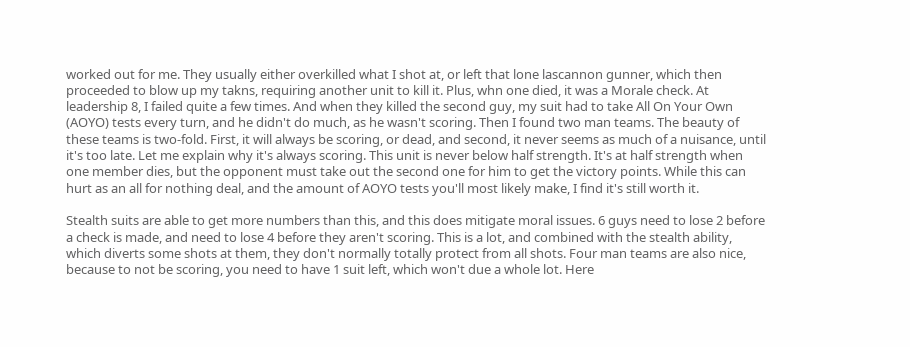worked out for me. They usually either overkilled what I shot at, or left that lone lascannon gunner, which then proceeded to blow up my takns, requiring another unit to kill it. Plus, whn one died, it was a Morale check. At leadership 8, I failed quite a few times. And when they killed the second guy, my suit had to take All On Your Own (AOYO) tests every turn, and he didn't do much, as he wasn't scoring. Then I found two man teams. The beauty of these teams is two-fold. First, it will always be scoring, or dead, and second, it never seems as much of a nuisance, until it's too late. Let me explain why it's always scoring. This unit is never below half strength. It's at half strength when one member dies, but the opponent must take out the second one for him to get the victory points. While this can hurt as an all for nothing deal, and the amount of AOYO tests you'll most likely make, I find it's still worth it.

Stealth suits are able to get more numbers than this, and this does mitigate moral issues. 6 guys need to lose 2 before a check is made, and need to lose 4 before they aren't scoring. This is a lot, and combined with the stealth ability, which diverts some shots at them, they don't normally totally protect from all shots. Four man teams are also nice, because to not be scoring, you need to have 1 suit left, which won't due a whole lot. Here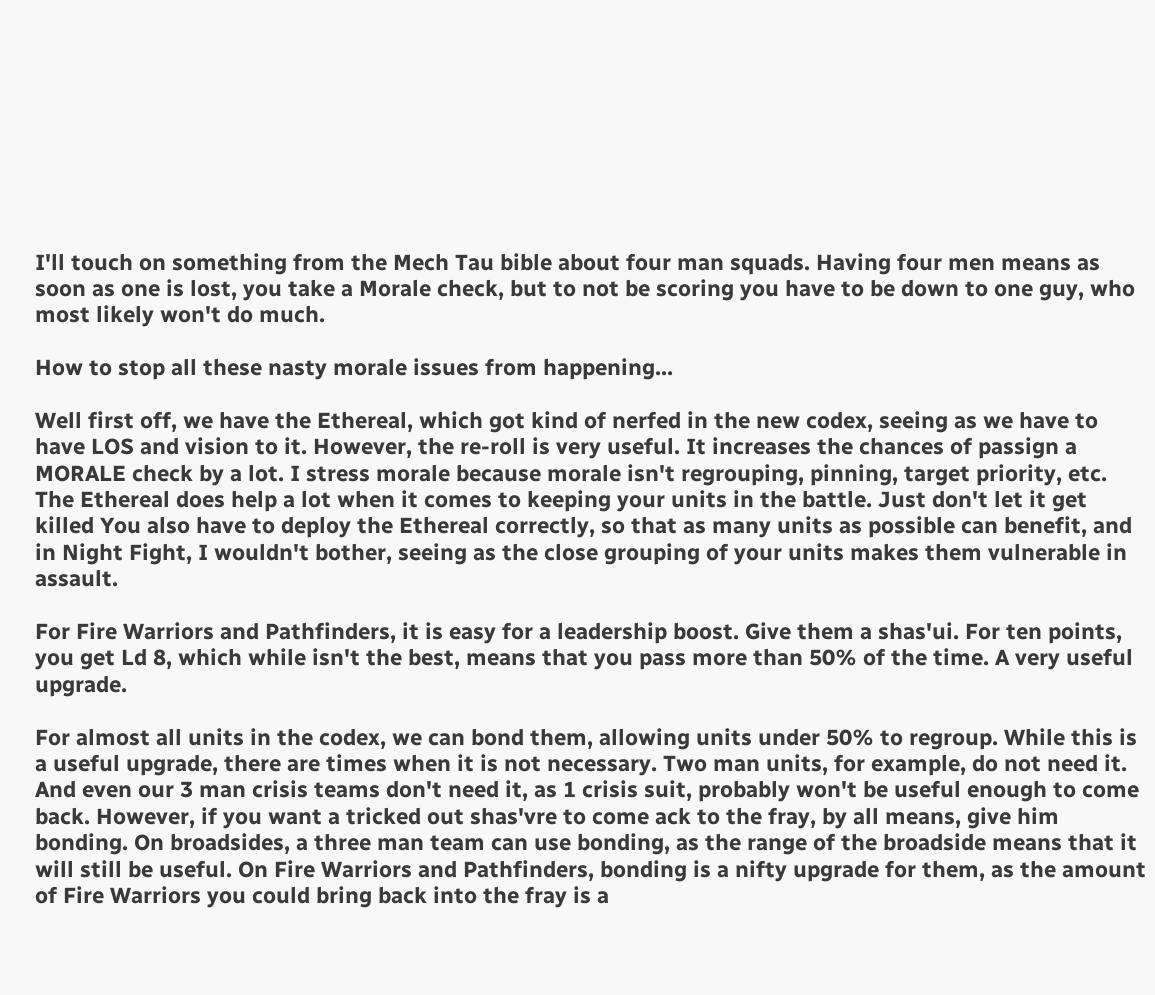I'll touch on something from the Mech Tau bible about four man squads. Having four men means as soon as one is lost, you take a Morale check, but to not be scoring you have to be down to one guy, who most likely won't do much.

How to stop all these nasty morale issues from happening...

Well first off, we have the Ethereal, which got kind of nerfed in the new codex, seeing as we have to have LOS and vision to it. However, the re-roll is very useful. It increases the chances of passign a MORALE check by a lot. I stress morale because morale isn't regrouping, pinning, target priority, etc. The Ethereal does help a lot when it comes to keeping your units in the battle. Just don't let it get killed You also have to deploy the Ethereal correctly, so that as many units as possible can benefit, and in Night Fight, I wouldn't bother, seeing as the close grouping of your units makes them vulnerable in assault.

For Fire Warriors and Pathfinders, it is easy for a leadership boost. Give them a shas'ui. For ten points, you get Ld 8, which while isn't the best, means that you pass more than 50% of the time. A very useful upgrade.

For almost all units in the codex, we can bond them, allowing units under 50% to regroup. While this is a useful upgrade, there are times when it is not necessary. Two man units, for example, do not need it. And even our 3 man crisis teams don't need it, as 1 crisis suit, probably won't be useful enough to come back. However, if you want a tricked out shas'vre to come ack to the fray, by all means, give him bonding. On broadsides, a three man team can use bonding, as the range of the broadside means that it will still be useful. On Fire Warriors and Pathfinders, bonding is a nifty upgrade for them, as the amount of Fire Warriors you could bring back into the fray is a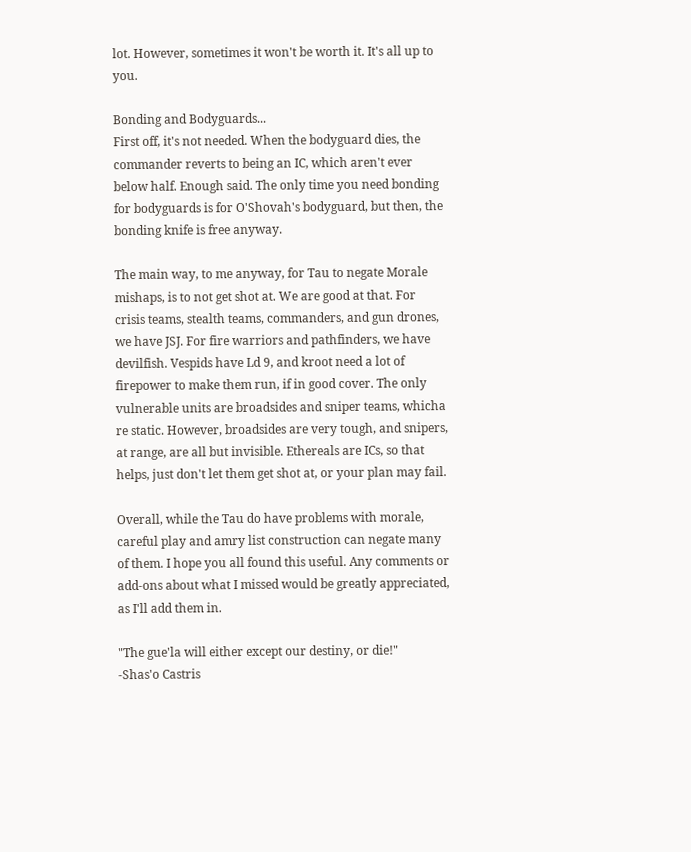lot. However, sometimes it won't be worth it. It's all up to you.

Bonding and Bodyguards...
First off, it's not needed. When the bodyguard dies, the commander reverts to being an IC, which aren't ever below half. Enough said. The only time you need bonding for bodyguards is for O'Shovah's bodyguard, but then, the bonding knife is free anyway.

The main way, to me anyway, for Tau to negate Morale mishaps, is to not get shot at. We are good at that. For crisis teams, stealth teams, commanders, and gun drones, we have JSJ. For fire warriors and pathfinders, we have devilfish. Vespids have Ld 9, and kroot need a lot of firepower to make them run, if in good cover. The only vulnerable units are broadsides and sniper teams, whicha re static. However, broadsides are very tough, and snipers, at range, are all but invisible. Ethereals are ICs, so that helps, just don't let them get shot at, or your plan may fail.

Overall, while the Tau do have problems with morale, careful play and amry list construction can negate many of them. I hope you all found this useful. Any comments or add-ons about what I missed would be greatly appreciated, as I'll add them in.

"The gue'la will either except our destiny, or die!"
-Shas'o Castris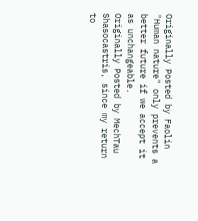Originally Posted by Faolin
"Human nature" only prevents a better future if we accept it as unchangeable.
Originally Posted by MechTau
Shasocastris, since my return to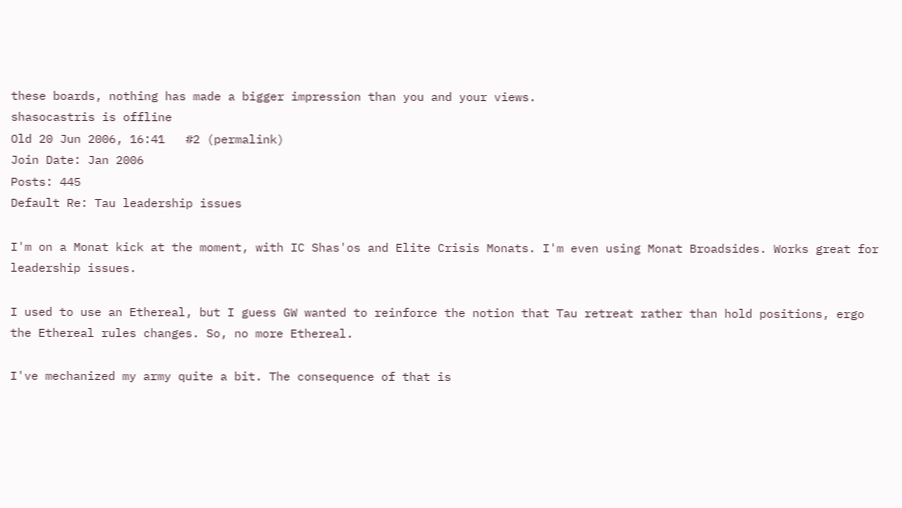these boards, nothing has made a bigger impression than you and your views.
shasocastris is offline
Old 20 Jun 2006, 16:41   #2 (permalink)
Join Date: Jan 2006
Posts: 445
Default Re: Tau leadership issues

I'm on a Monat kick at the moment, with IC Shas'os and Elite Crisis Monats. I'm even using Monat Broadsides. Works great for leadership issues.

I used to use an Ethereal, but I guess GW wanted to reinforce the notion that Tau retreat rather than hold positions, ergo the Ethereal rules changes. So, no more Ethereal.

I've mechanized my army quite a bit. The consequence of that is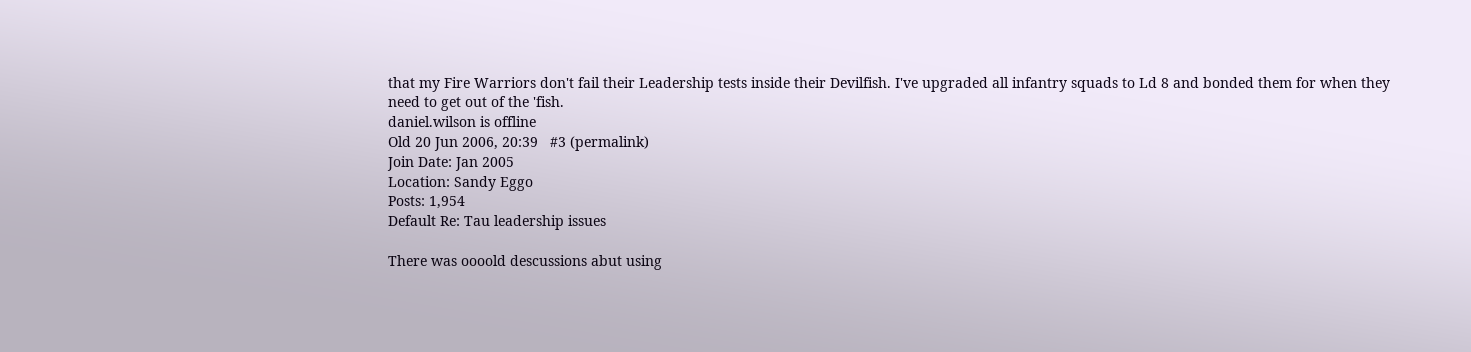that my Fire Warriors don't fail their Leadership tests inside their Devilfish. I've upgraded all infantry squads to Ld 8 and bonded them for when they need to get out of the 'fish.
daniel.wilson is offline
Old 20 Jun 2006, 20:39   #3 (permalink)
Join Date: Jan 2005
Location: Sandy Eggo
Posts: 1,954
Default Re: Tau leadership issues

There was oooold descussions abut using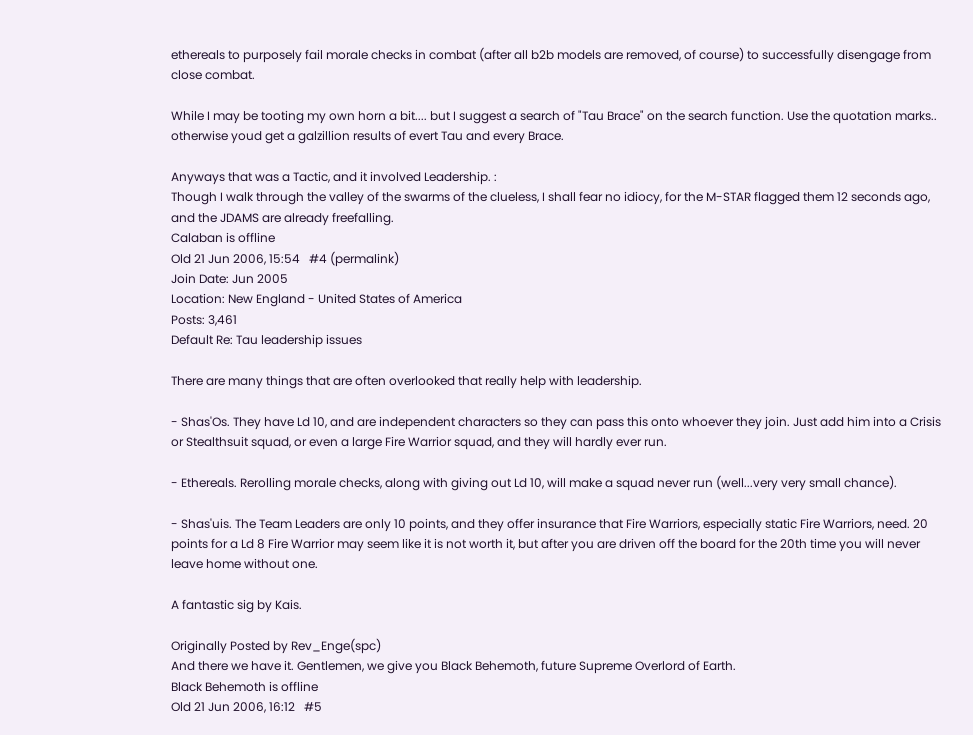ethereals to purposely fail morale checks in combat (after all b2b models are removed, of course) to successfully disengage from close combat.

While I may be tooting my own horn a bit.... but I suggest a search of "Tau Brace" on the search function. Use the quotation marks.. otherwise youd get a galzillion results of evert Tau and every Brace.

Anyways that was a Tactic, and it involved Leadership. :
Though I walk through the valley of the swarms of the clueless, I shall fear no idiocy, for the M-STAR flagged them 12 seconds ago, and the JDAMS are already freefalling.
Calaban is offline
Old 21 Jun 2006, 15:54   #4 (permalink)
Join Date: Jun 2005
Location: New England - United States of America
Posts: 3,461
Default Re: Tau leadership issues

There are many things that are often overlooked that really help with leadership.

- Shas'Os. They have Ld 10, and are independent characters so they can pass this onto whoever they join. Just add him into a Crisis or Stealthsuit squad, or even a large Fire Warrior squad, and they will hardly ever run.

- Ethereals. Rerolling morale checks, along with giving out Ld 10, will make a squad never run (well...very very small chance).

- Shas'uis. The Team Leaders are only 10 points, and they offer insurance that Fire Warriors, especially static Fire Warriors, need. 20 points for a Ld 8 Fire Warrior may seem like it is not worth it, but after you are driven off the board for the 20th time you will never leave home without one.

A fantastic sig by Kais.

Originally Posted by Rev_Enge(spc)
And there we have it. Gentlemen, we give you Black Behemoth, future Supreme Overlord of Earth.
Black Behemoth is offline
Old 21 Jun 2006, 16:12   #5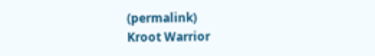(permalink)
Kroot Warrior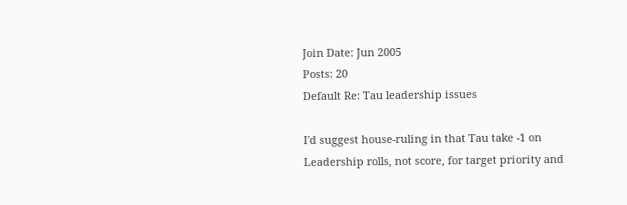Join Date: Jun 2005
Posts: 20
Default Re: Tau leadership issues

I'd suggest house-ruling in that Tau take -1 on Leadership rolls, not score, for target priority and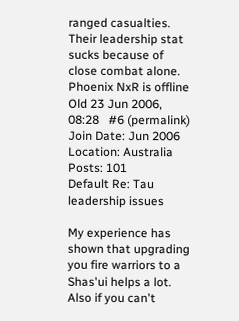ranged casualties. Their leadership stat sucks because of close combat alone.
Phoenix NxR is offline
Old 23 Jun 2006, 08:28   #6 (permalink)
Join Date: Jun 2006
Location: Australia
Posts: 101
Default Re: Tau leadership issues

My experience has shown that upgrading you fire warriors to a Shas'ui helps a lot.
Also if you can't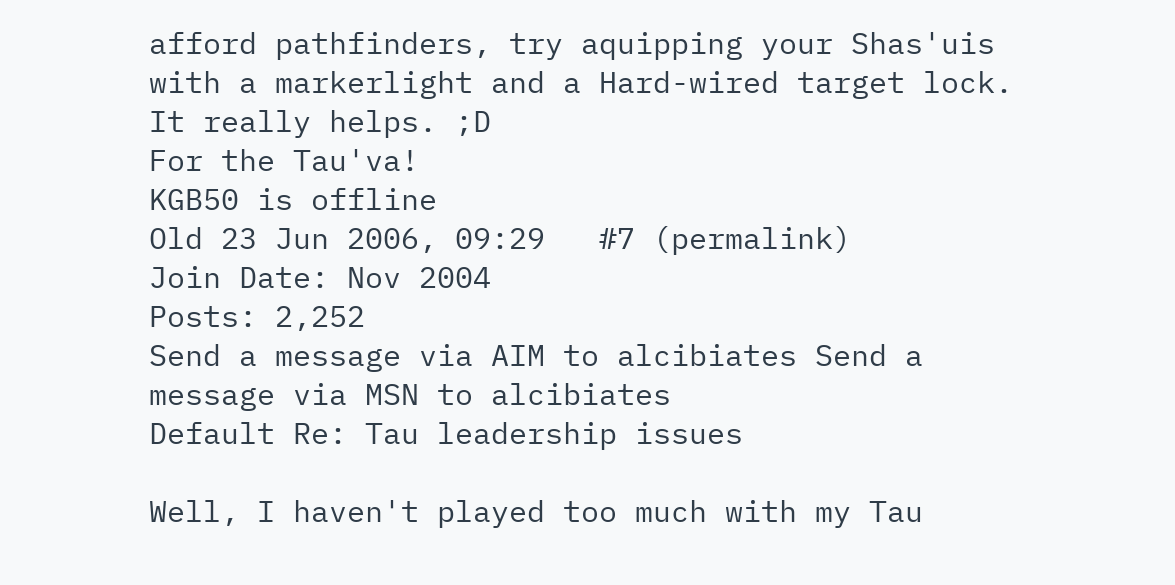afford pathfinders, try aquipping your Shas'uis with a markerlight and a Hard-wired target lock. It really helps. ;D
For the Tau'va!
KGB50 is offline
Old 23 Jun 2006, 09:29   #7 (permalink)
Join Date: Nov 2004
Posts: 2,252
Send a message via AIM to alcibiates Send a message via MSN to alcibiates
Default Re: Tau leadership issues

Well, I haven't played too much with my Tau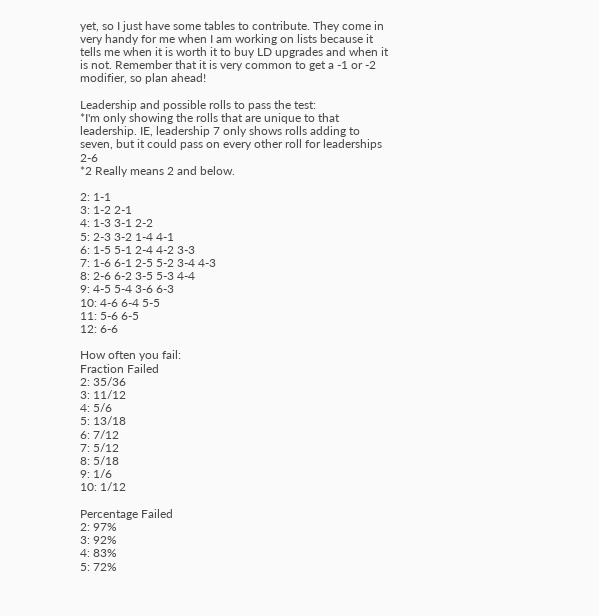yet, so I just have some tables to contribute. They come in very handy for me when I am working on lists because it tells me when it is worth it to buy LD upgrades and when it is not. Remember that it is very common to get a -1 or -2 modifier, so plan ahead!

Leadership and possible rolls to pass the test:
*I'm only showing the rolls that are unique to that leadership. IE, leadership 7 only shows rolls adding to seven, but it could pass on every other roll for leaderships 2-6
*2 Really means 2 and below.

2: 1-1
3: 1-2 2-1
4: 1-3 3-1 2-2
5: 2-3 3-2 1-4 4-1
6: 1-5 5-1 2-4 4-2 3-3
7: 1-6 6-1 2-5 5-2 3-4 4-3
8: 2-6 6-2 3-5 5-3 4-4
9: 4-5 5-4 3-6 6-3
10: 4-6 6-4 5-5
11: 5-6 6-5
12: 6-6

How often you fail:
Fraction Failed
2: 35/36
3: 11/12
4: 5/6
5: 13/18
6: 7/12
7: 5/12
8: 5/18
9: 1/6
10: 1/12

Percentage Failed
2: 97%
3: 92%
4: 83%
5: 72%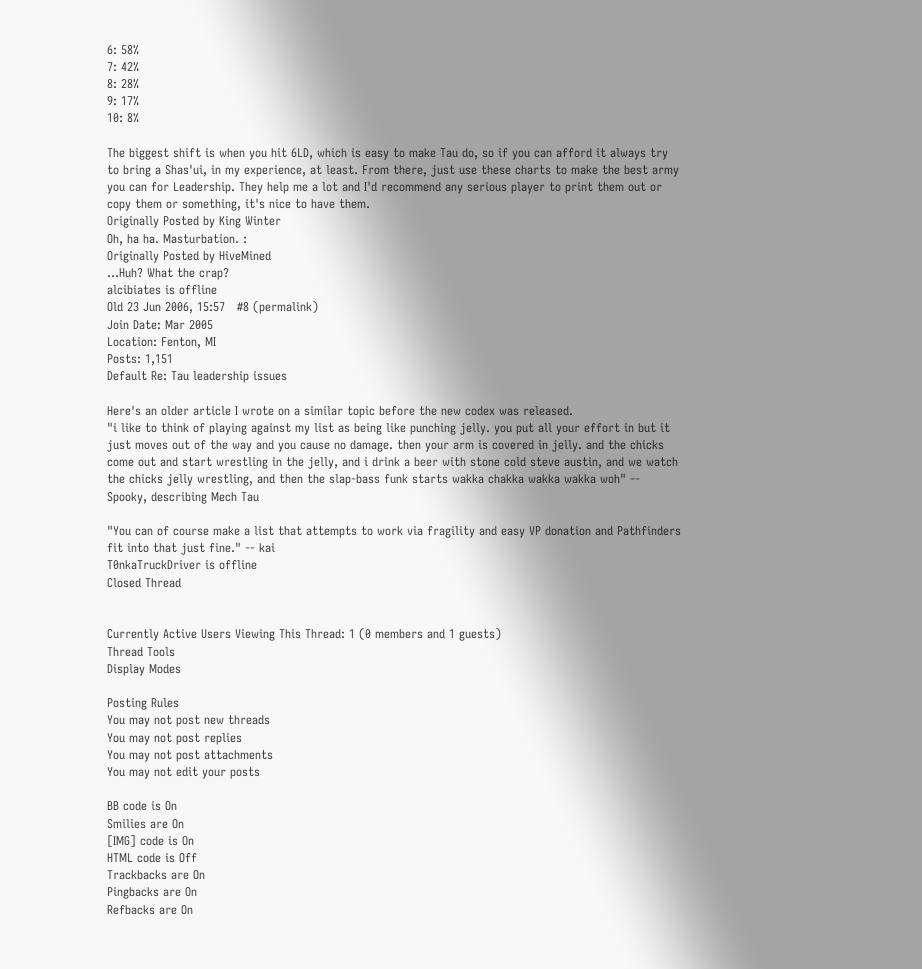6: 58%
7: 42%
8: 28%
9: 17%
10: 8%

The biggest shift is when you hit 6LD, which is easy to make Tau do, so if you can afford it always try to bring a Shas'ui, in my experience, at least. From there, just use these charts to make the best army you can for Leadership. They help me a lot and I'd recommend any serious player to print them out or copy them or something, it's nice to have them.
Originally Posted by King Winter
Oh, ha ha. Masturbation. :
Originally Posted by HiveMined
...Huh? What the crap?
alcibiates is offline
Old 23 Jun 2006, 15:57   #8 (permalink)
Join Date: Mar 2005
Location: Fenton, MI
Posts: 1,151
Default Re: Tau leadership issues

Here's an older article I wrote on a similar topic before the new codex was released.
"i like to think of playing against my list as being like punching jelly. you put all your effort in but it just moves out of the way and you cause no damage. then your arm is covered in jelly. and the chicks come out and start wrestling in the jelly, and i drink a beer with stone cold steve austin, and we watch the chicks jelly wrestling, and then the slap-bass funk starts wakka chakka wakka wakka woh" -- Spooky, describing Mech Tau

"You can of course make a list that attempts to work via fragility and easy VP donation and Pathfinders fit into that just fine." -- kai
T0nkaTruckDriver is offline
Closed Thread


Currently Active Users Viewing This Thread: 1 (0 members and 1 guests)
Thread Tools
Display Modes

Posting Rules
You may not post new threads
You may not post replies
You may not post attachments
You may not edit your posts

BB code is On
Smilies are On
[IMG] code is On
HTML code is Off
Trackbacks are On
Pingbacks are On
Refbacks are On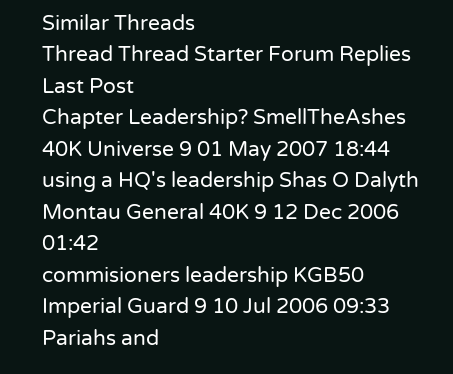Similar Threads
Thread Thread Starter Forum Replies Last Post
Chapter Leadership? SmellTheAshes 40K Universe 9 01 May 2007 18:44
using a HQ's leadership Shas O Dalyth Montau General 40K 9 12 Dec 2006 01:42
commisioners leadership KGB50 Imperial Guard 9 10 Jul 2006 09:33
Pariahs and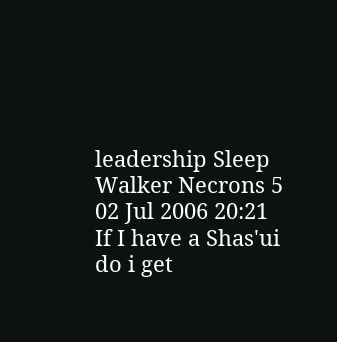leadership Sleep Walker Necrons 5 02 Jul 2006 20:21
If I have a Shas'ui do i get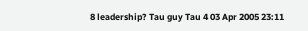8 leadership? Tau guy Tau 4 03 Apr 2005 23:11